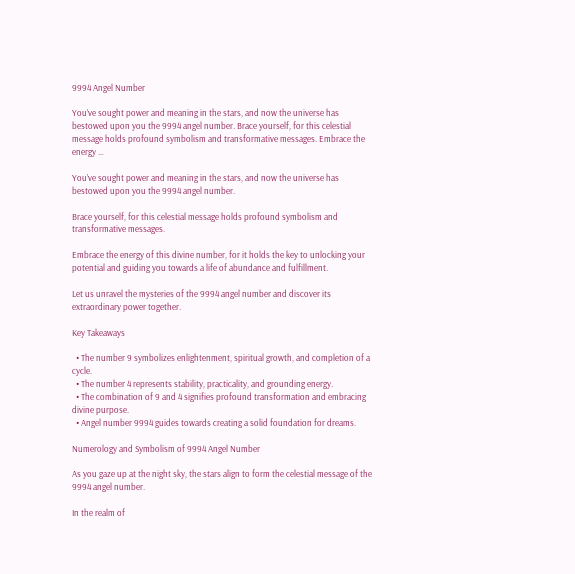9994 Angel Number

You’ve sought power and meaning in the stars, and now the universe has bestowed upon you the 9994 angel number. Brace yourself, for this celestial message holds profound symbolism and transformative messages. Embrace the energy …

You’ve sought power and meaning in the stars, and now the universe has bestowed upon you the 9994 angel number.

Brace yourself, for this celestial message holds profound symbolism and transformative messages.

Embrace the energy of this divine number, for it holds the key to unlocking your potential and guiding you towards a life of abundance and fulfillment.

Let us unravel the mysteries of the 9994 angel number and discover its extraordinary power together.

Key Takeaways

  • The number 9 symbolizes enlightenment, spiritual growth, and completion of a cycle.
  • The number 4 represents stability, practicality, and grounding energy.
  • The combination of 9 and 4 signifies profound transformation and embracing divine purpose.
  • Angel number 9994 guides towards creating a solid foundation for dreams.

Numerology and Symbolism of 9994 Angel Number

As you gaze up at the night sky, the stars align to form the celestial message of the 9994 angel number.

In the realm of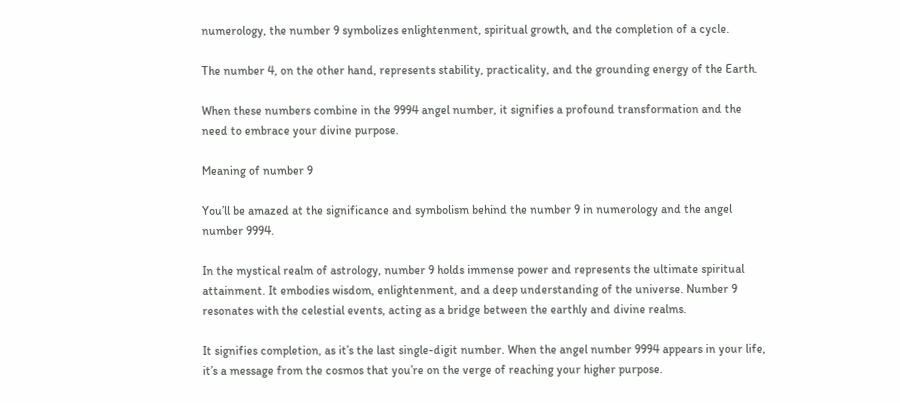numerology, the number 9 symbolizes enlightenment, spiritual growth, and the completion of a cycle.

The number 4, on the other hand, represents stability, practicality, and the grounding energy of the Earth.

When these numbers combine in the 9994 angel number, it signifies a profound transformation and the need to embrace your divine purpose.

Meaning of number 9

You’ll be amazed at the significance and symbolism behind the number 9 in numerology and the angel number 9994.

In the mystical realm of astrology, number 9 holds immense power and represents the ultimate spiritual attainment. It embodies wisdom, enlightenment, and a deep understanding of the universe. Number 9 resonates with the celestial events, acting as a bridge between the earthly and divine realms.

It signifies completion, as it’s the last single-digit number. When the angel number 9994 appears in your life, it’s a message from the cosmos that you’re on the verge of reaching your higher purpose.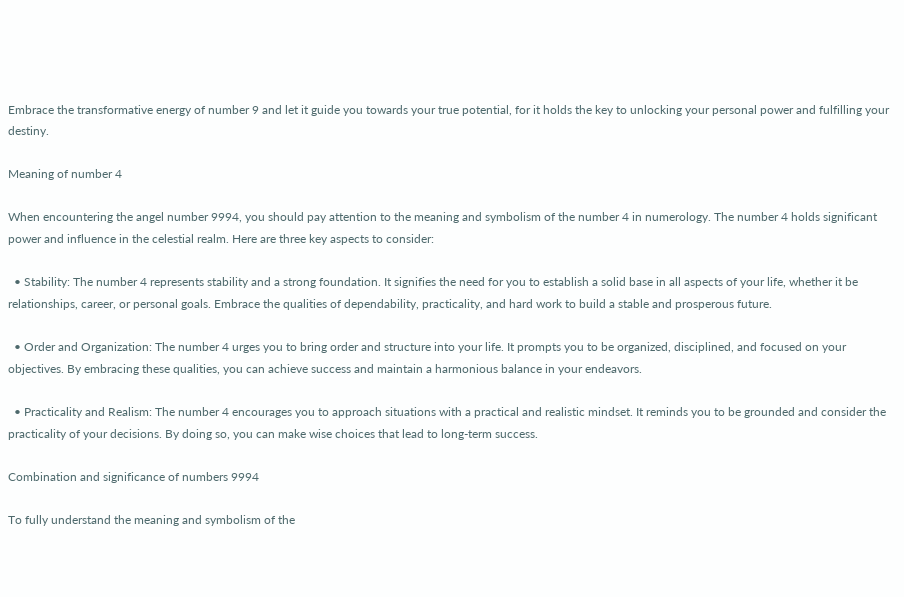Embrace the transformative energy of number 9 and let it guide you towards your true potential, for it holds the key to unlocking your personal power and fulfilling your destiny.

Meaning of number 4

When encountering the angel number 9994, you should pay attention to the meaning and symbolism of the number 4 in numerology. The number 4 holds significant power and influence in the celestial realm. Here are three key aspects to consider:

  • Stability: The number 4 represents stability and a strong foundation. It signifies the need for you to establish a solid base in all aspects of your life, whether it be relationships, career, or personal goals. Embrace the qualities of dependability, practicality, and hard work to build a stable and prosperous future.

  • Order and Organization: The number 4 urges you to bring order and structure into your life. It prompts you to be organized, disciplined, and focused on your objectives. By embracing these qualities, you can achieve success and maintain a harmonious balance in your endeavors.

  • Practicality and Realism: The number 4 encourages you to approach situations with a practical and realistic mindset. It reminds you to be grounded and consider the practicality of your decisions. By doing so, you can make wise choices that lead to long-term success.

Combination and significance of numbers 9994

To fully understand the meaning and symbolism of the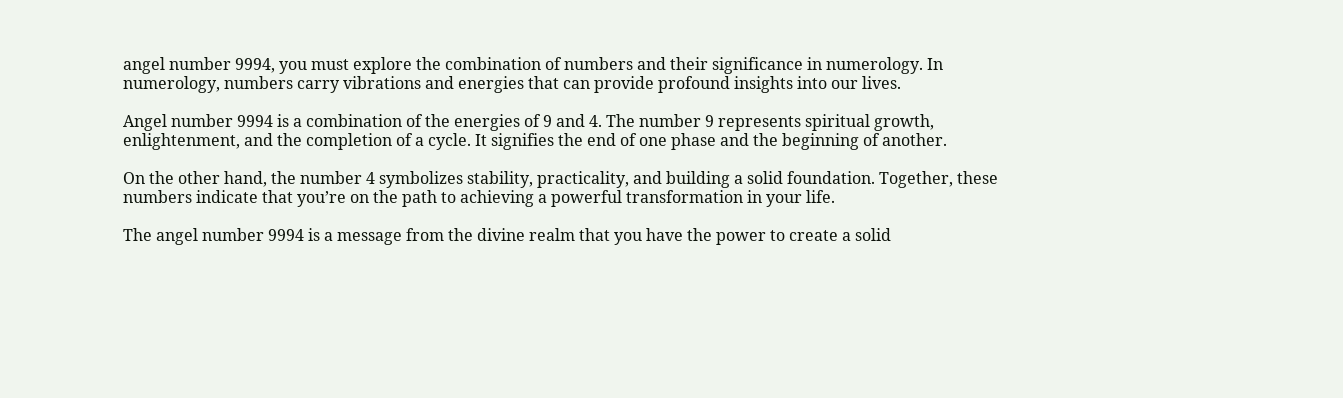angel number 9994, you must explore the combination of numbers and their significance in numerology. In numerology, numbers carry vibrations and energies that can provide profound insights into our lives.

Angel number 9994 is a combination of the energies of 9 and 4. The number 9 represents spiritual growth, enlightenment, and the completion of a cycle. It signifies the end of one phase and the beginning of another.

On the other hand, the number 4 symbolizes stability, practicality, and building a solid foundation. Together, these numbers indicate that you’re on the path to achieving a powerful transformation in your life.

The angel number 9994 is a message from the divine realm that you have the power to create a solid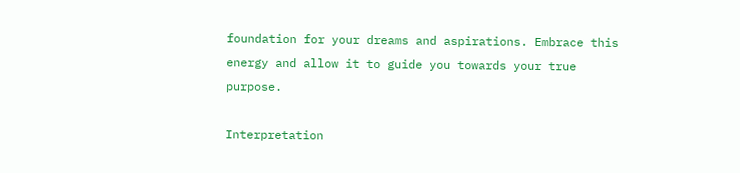foundation for your dreams and aspirations. Embrace this energy and allow it to guide you towards your true purpose.

Interpretation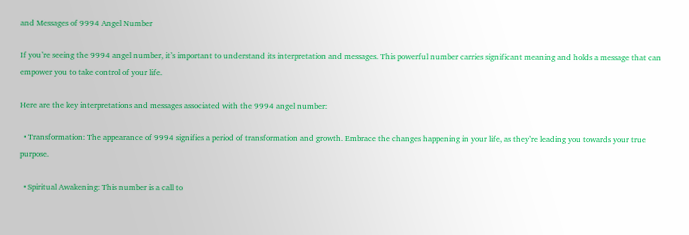and Messages of 9994 Angel Number

If you’re seeing the 9994 angel number, it’s important to understand its interpretation and messages. This powerful number carries significant meaning and holds a message that can empower you to take control of your life.

Here are the key interpretations and messages associated with the 9994 angel number:

  • Transformation: The appearance of 9994 signifies a period of transformation and growth. Embrace the changes happening in your life, as they’re leading you towards your true purpose.

  • Spiritual Awakening: This number is a call to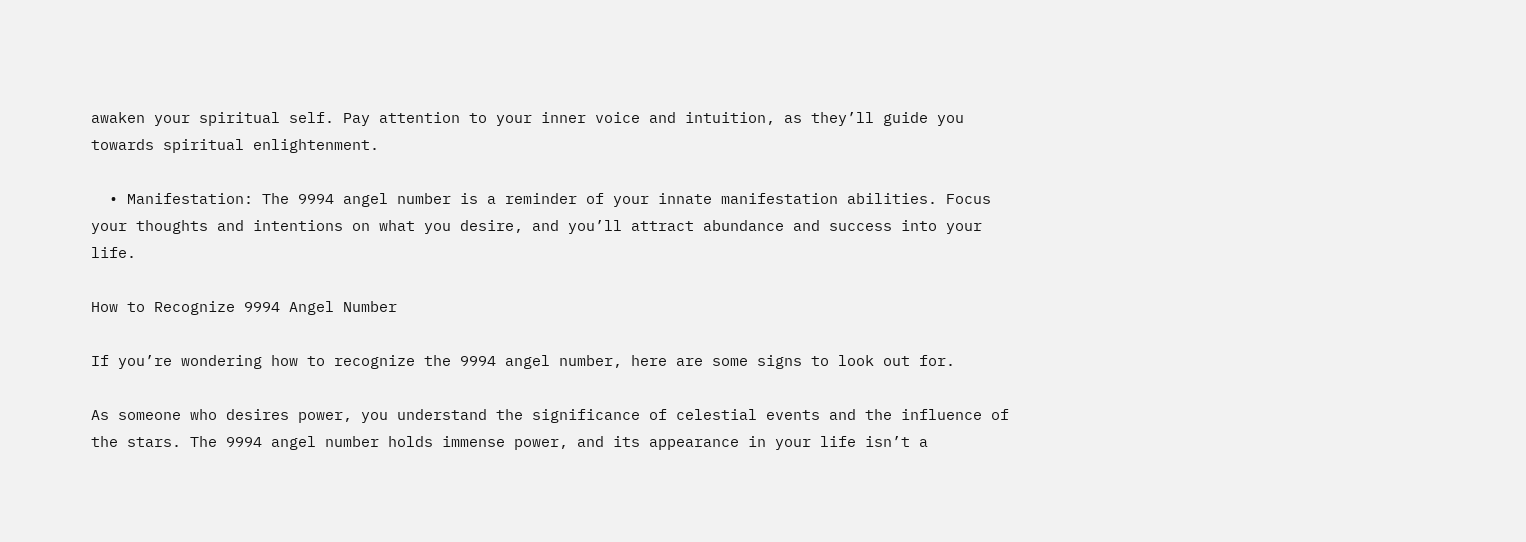awaken your spiritual self. Pay attention to your inner voice and intuition, as they’ll guide you towards spiritual enlightenment.

  • Manifestation: The 9994 angel number is a reminder of your innate manifestation abilities. Focus your thoughts and intentions on what you desire, and you’ll attract abundance and success into your life.

How to Recognize 9994 Angel Number

If you’re wondering how to recognize the 9994 angel number, here are some signs to look out for.

As someone who desires power, you understand the significance of celestial events and the influence of the stars. The 9994 angel number holds immense power, and its appearance in your life isn’t a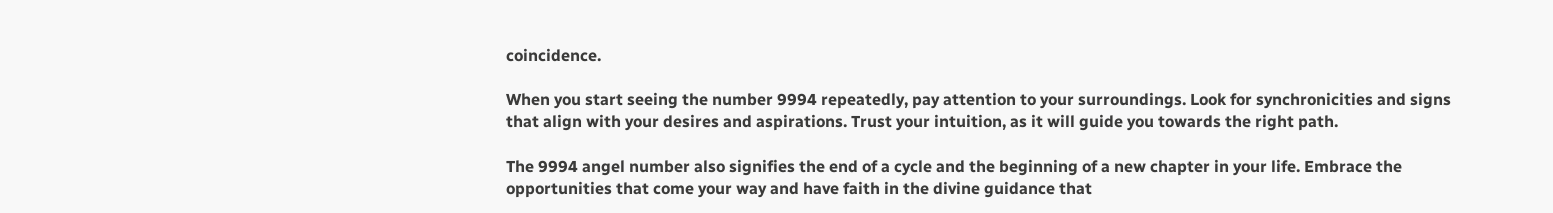coincidence.

When you start seeing the number 9994 repeatedly, pay attention to your surroundings. Look for synchronicities and signs that align with your desires and aspirations. Trust your intuition, as it will guide you towards the right path.

The 9994 angel number also signifies the end of a cycle and the beginning of a new chapter in your life. Embrace the opportunities that come your way and have faith in the divine guidance that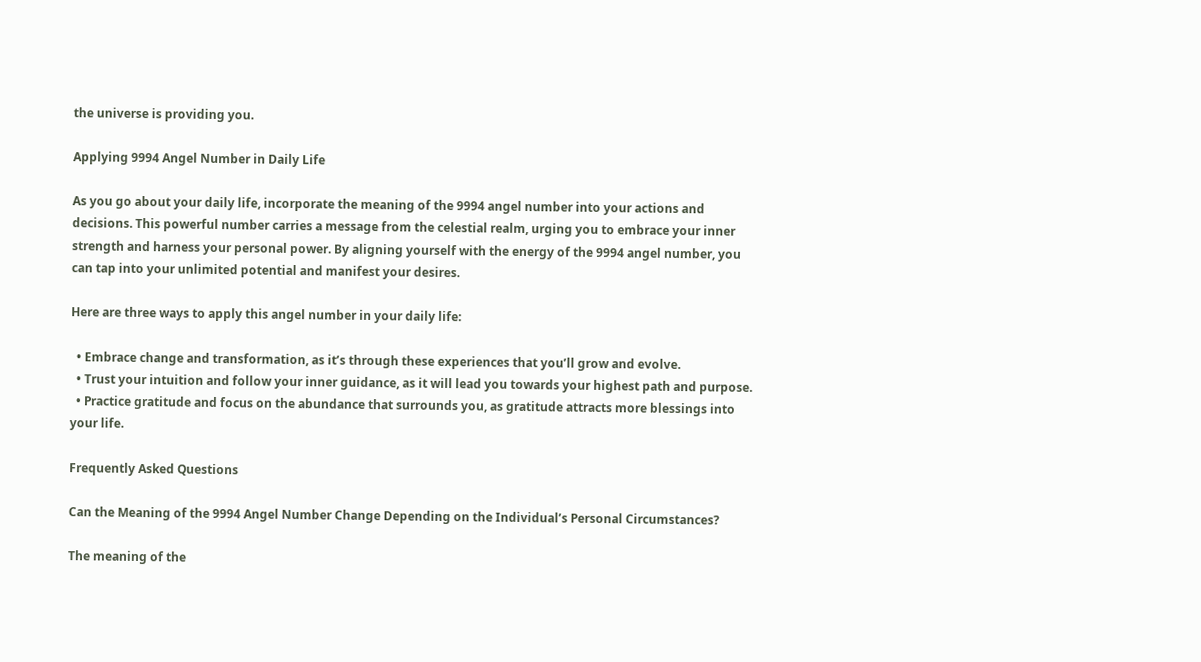the universe is providing you.

Applying 9994 Angel Number in Daily Life

As you go about your daily life, incorporate the meaning of the 9994 angel number into your actions and decisions. This powerful number carries a message from the celestial realm, urging you to embrace your inner strength and harness your personal power. By aligning yourself with the energy of the 9994 angel number, you can tap into your unlimited potential and manifest your desires.

Here are three ways to apply this angel number in your daily life:

  • Embrace change and transformation, as it’s through these experiences that you’ll grow and evolve.
  • Trust your intuition and follow your inner guidance, as it will lead you towards your highest path and purpose.
  • Practice gratitude and focus on the abundance that surrounds you, as gratitude attracts more blessings into your life.

Frequently Asked Questions

Can the Meaning of the 9994 Angel Number Change Depending on the Individual’s Personal Circumstances?

The meaning of the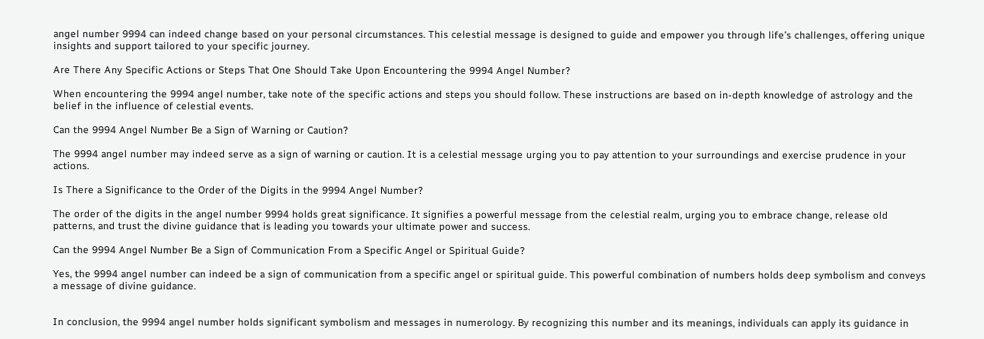angel number 9994 can indeed change based on your personal circumstances. This celestial message is designed to guide and empower you through life’s challenges, offering unique insights and support tailored to your specific journey.

Are There Any Specific Actions or Steps That One Should Take Upon Encountering the 9994 Angel Number?

When encountering the 9994 angel number, take note of the specific actions and steps you should follow. These instructions are based on in-depth knowledge of astrology and the belief in the influence of celestial events.

Can the 9994 Angel Number Be a Sign of Warning or Caution?

The 9994 angel number may indeed serve as a sign of warning or caution. It is a celestial message urging you to pay attention to your surroundings and exercise prudence in your actions.

Is There a Significance to the Order of the Digits in the 9994 Angel Number?

The order of the digits in the angel number 9994 holds great significance. It signifies a powerful message from the celestial realm, urging you to embrace change, release old patterns, and trust the divine guidance that is leading you towards your ultimate power and success.

Can the 9994 Angel Number Be a Sign of Communication From a Specific Angel or Spiritual Guide?

Yes, the 9994 angel number can indeed be a sign of communication from a specific angel or spiritual guide. This powerful combination of numbers holds deep symbolism and conveys a message of divine guidance.


In conclusion, the 9994 angel number holds significant symbolism and messages in numerology. By recognizing this number and its meanings, individuals can apply its guidance in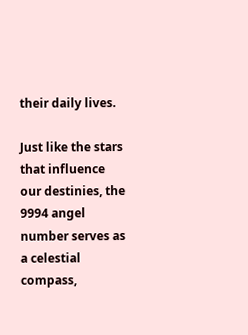their daily lives.

Just like the stars that influence our destinies, the 9994 angel number serves as a celestial compass,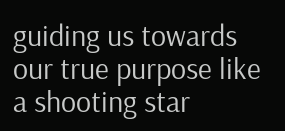guiding us towards our true purpose like a shooting star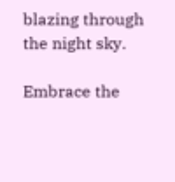blazing through the night sky.

Embrace the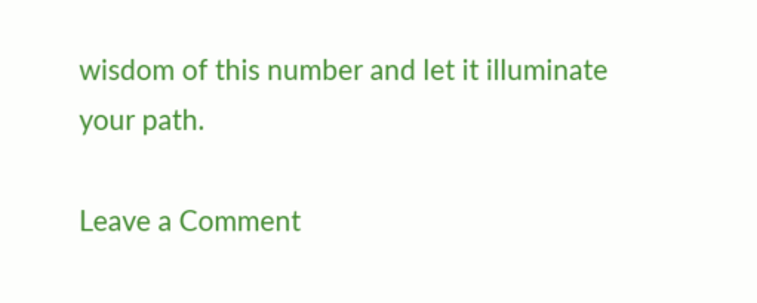wisdom of this number and let it illuminate your path.

Leave a Comment